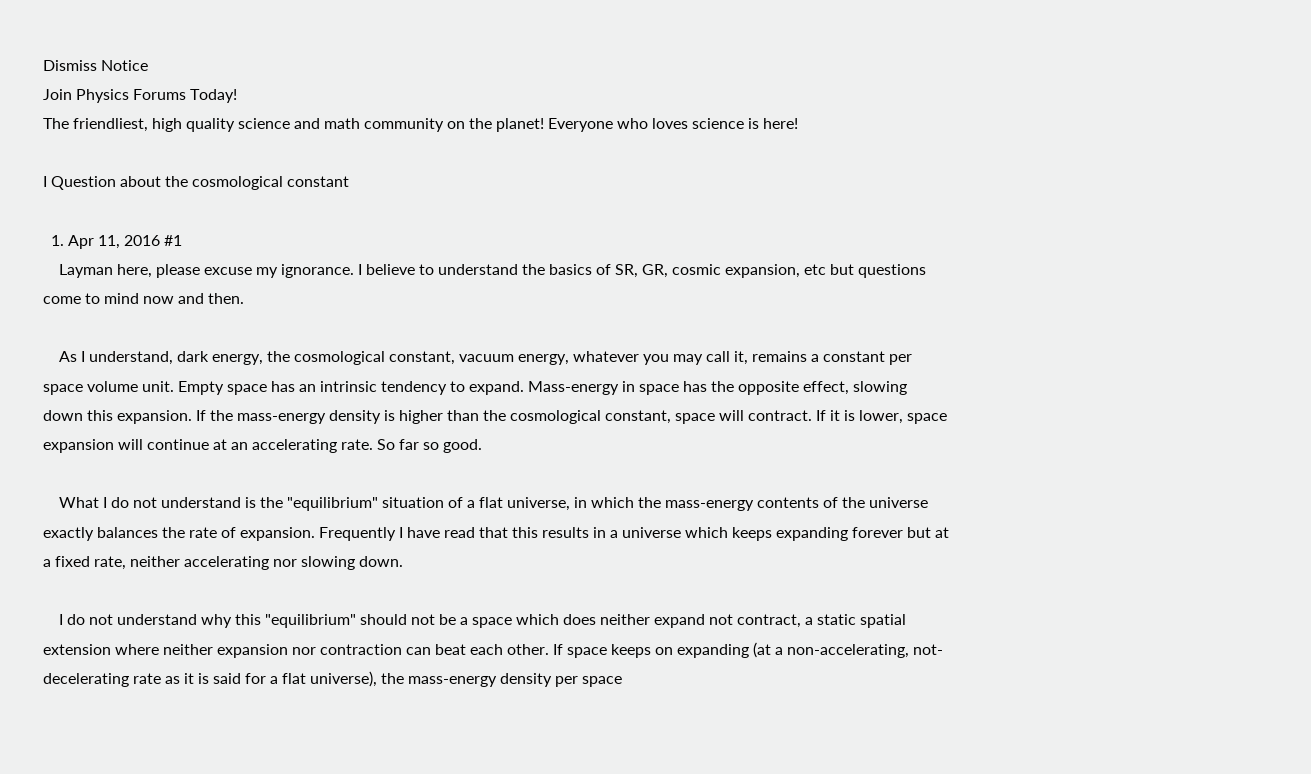Dismiss Notice
Join Physics Forums Today!
The friendliest, high quality science and math community on the planet! Everyone who loves science is here!

I Question about the cosmological constant

  1. Apr 11, 2016 #1
    Layman here, please excuse my ignorance. I believe to understand the basics of SR, GR, cosmic expansion, etc but questions come to mind now and then.

    As I understand, dark energy, the cosmological constant, vacuum energy, whatever you may call it, remains a constant per space volume unit. Empty space has an intrinsic tendency to expand. Mass-energy in space has the opposite effect, slowing down this expansion. If the mass-energy density is higher than the cosmological constant, space will contract. If it is lower, space expansion will continue at an accelerating rate. So far so good.

    What I do not understand is the "equilibrium" situation of a flat universe, in which the mass-energy contents of the universe exactly balances the rate of expansion. Frequently I have read that this results in a universe which keeps expanding forever but at a fixed rate, neither accelerating nor slowing down.

    I do not understand why this "equilibrium" should not be a space which does neither expand not contract, a static spatial extension where neither expansion nor contraction can beat each other. If space keeps on expanding (at a non-accelerating, not-decelerating rate as it is said for a flat universe), the mass-energy density per space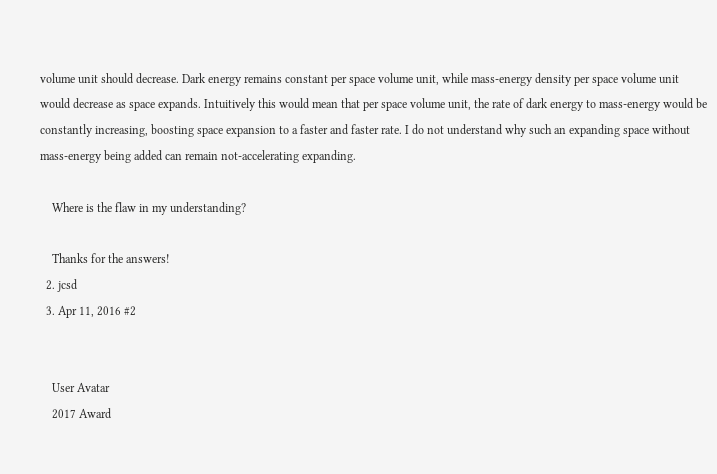volume unit should decrease. Dark energy remains constant per space volume unit, while mass-energy density per space volume unit would decrease as space expands. Intuitively this would mean that per space volume unit, the rate of dark energy to mass-energy would be constantly increasing, boosting space expansion to a faster and faster rate. I do not understand why such an expanding space without mass-energy being added can remain not-accelerating expanding.

    Where is the flaw in my understanding?

    Thanks for the answers!
  2. jcsd
  3. Apr 11, 2016 #2


    User Avatar
    2017 Award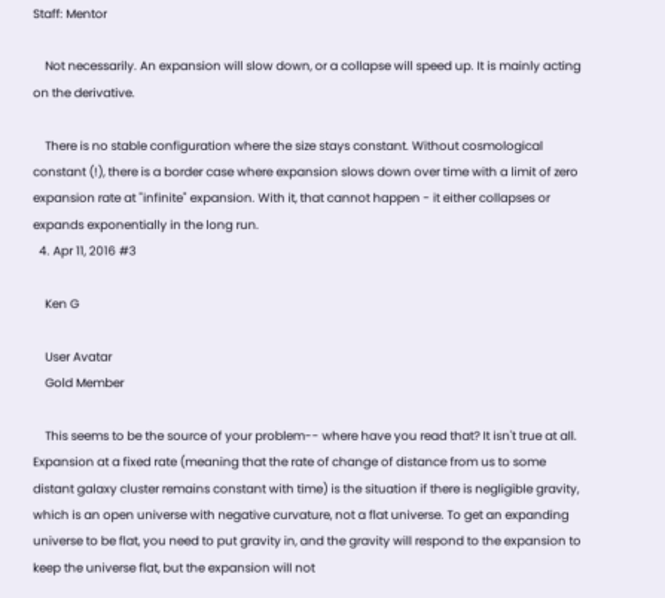Staff: Mentor

    Not necessarily. An expansion will slow down, or a collapse will speed up. It is mainly acting on the derivative.

    There is no stable configuration where the size stays constant. Without cosmological constant (!), there is a border case where expansion slows down over time with a limit of zero expansion rate at "infinite" expansion. With it, that cannot happen - it either collapses or expands exponentially in the long run.
  4. Apr 11, 2016 #3

    Ken G

    User Avatar
    Gold Member

    This seems to be the source of your problem-- where have you read that? It isn't true at all. Expansion at a fixed rate (meaning that the rate of change of distance from us to some distant galaxy cluster remains constant with time) is the situation if there is negligible gravity, which is an open universe with negative curvature, not a flat universe. To get an expanding universe to be flat, you need to put gravity in, and the gravity will respond to the expansion to keep the universe flat, but the expansion will not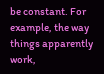be constant. For example, the way things apparently work,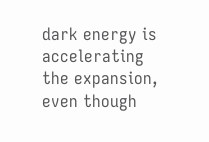dark energy is accelerating the expansion, even though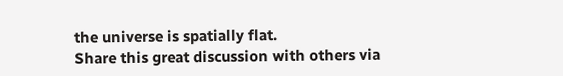the universe is spatially flat.
Share this great discussion with others via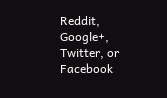Reddit, Google+, Twitter, or Facebook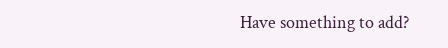Have something to add?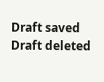Draft saved Draft deleted